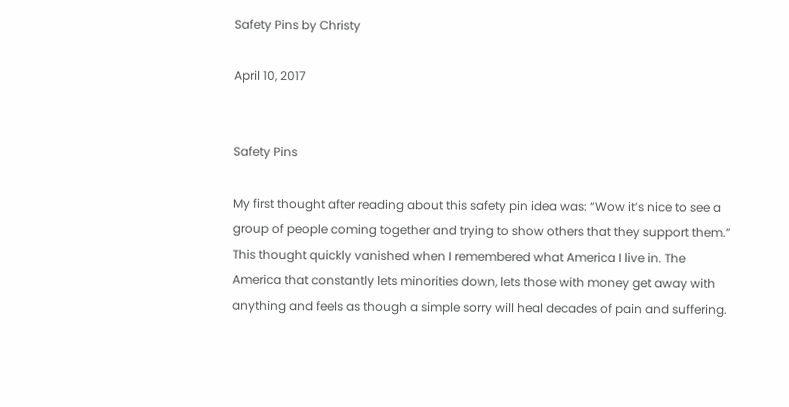Safety Pins by Christy

April 10, 2017


Safety Pins

My first thought after reading about this safety pin idea was: “Wow it’s nice to see a group of people coming together and trying to show others that they support them.” This thought quickly vanished when I remembered what America I live in. The America that constantly lets minorities down, lets those with money get away with anything and feels as though a simple sorry will heal decades of pain and suffering.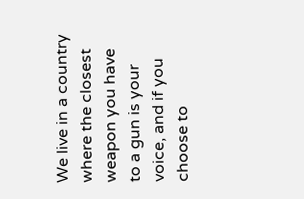We live in a country where the closest weapon you have to a gun is your voice, and if you choose to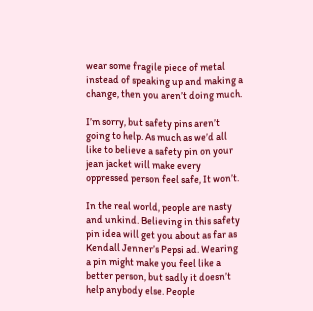wear some fragile piece of metal instead of speaking up and making a change, then you aren’t doing much.

I’m sorry, but safety pins aren’t going to help. As much as we’d all like to believe a safety pin on your jean jacket will make every oppressed person feel safe, It won’t.

In the real world, people are nasty and unkind. Believing in this safety pin idea will get you about as far as Kendall Jenner’s Pepsi ad. Wearing a pin might make you feel like a better person, but sadly it doesn’t help anybody else. People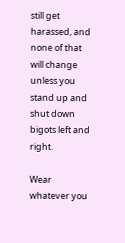still get harassed, and none of that will change unless you stand up and shut down bigots left and right.

Wear whatever you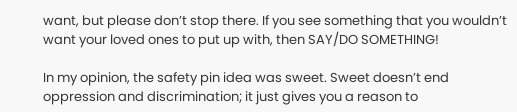want, but please don’t stop there. If you see something that you wouldn’t want your loved ones to put up with, then SAY/DO SOMETHING!

In my opinion, the safety pin idea was sweet. Sweet doesn’t end oppression and discrimination; it just gives you a reason to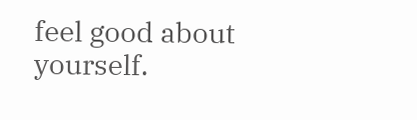feel good about yourself.